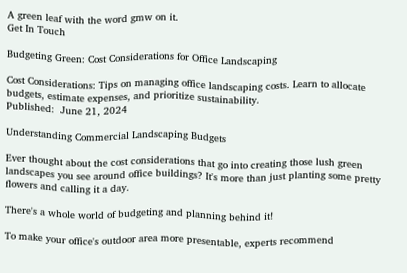A green leaf with the word gmw on it.
Get In Touch

Budgeting Green: Cost Considerations for Office Landscaping

Cost Considerations: Tips on managing office landscaping costs. Learn to allocate budgets, estimate expenses, and prioritize sustainability.
Published:  June 21, 2024

Understanding Commercial Landscaping Budgets

Ever thought about the cost considerations that go into creating those lush green landscapes you see around office buildings? It's more than just planting some pretty flowers and calling it a day.

There's a whole world of budgeting and planning behind it!

To make your office's outdoor area more presentable, experts recommend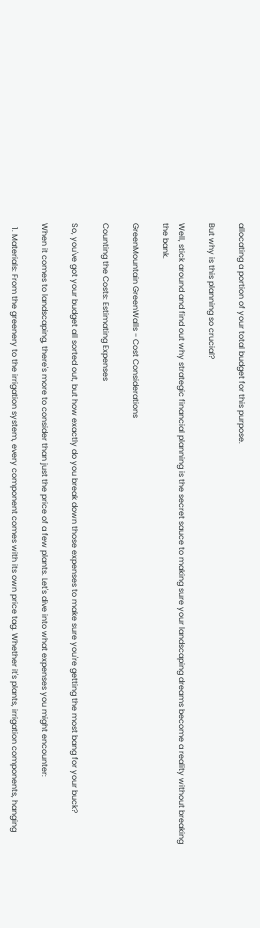allocating a portion of your total budget for this purpose.

But why is this planning so crucial?

Well, stick around and find out why strategic financial planning is the secret sauce to making sure your landscaping dreams become a reality without breaking the bank.

GreenMountain GreenWalls - Cost Considerations

Counting the Costs: Estimating Expenses

So, you've got your budget all sorted out, but how exactly do you break down those expenses to make sure you're getting the most bang for your buck?

When it comes to landscaping, there's more to consider than just the price of a few plants. Let's dive into what expenses you might encounter:

  1. Materials: From the greenery to the irrigation system, every component comes with its own price tag. Whether it's plants, irrigation components, hanging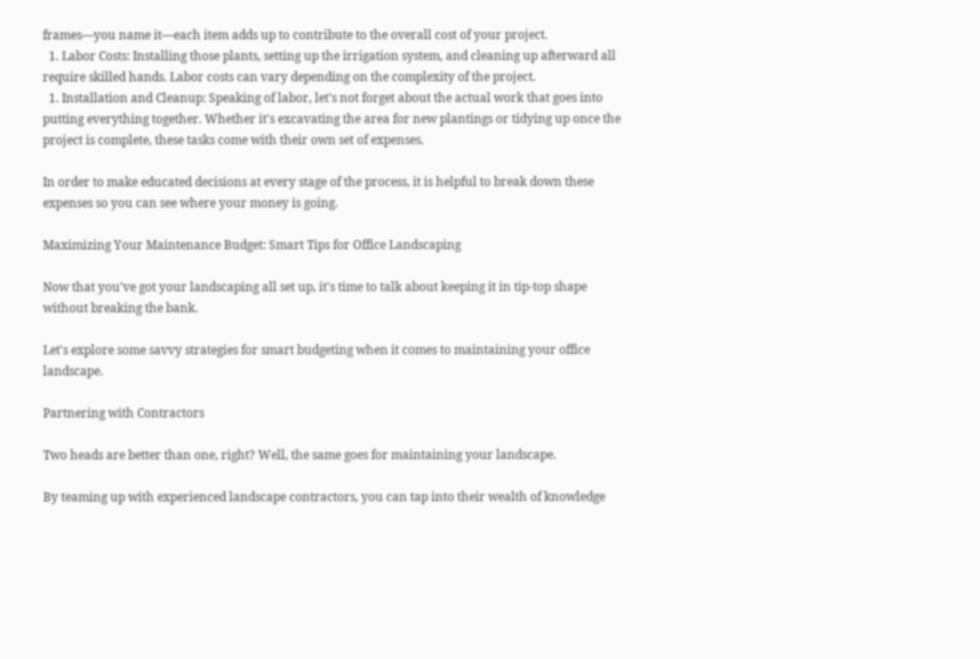frames—you name it—each item adds up to contribute to the overall cost of your project.
  1. Labor Costs: Installing those plants, setting up the irrigation system, and cleaning up afterward all require skilled hands. Labor costs can vary depending on the complexity of the project.
  1. Installation and Cleanup: Speaking of labor, let's not forget about the actual work that goes into putting everything together. Whether it's excavating the area for new plantings or tidying up once the project is complete, these tasks come with their own set of expenses.

In order to make educated decisions at every stage of the process, it is helpful to break down these expenses so you can see where your money is going.

Maximizing Your Maintenance Budget: Smart Tips for Office Landscaping

Now that you've got your landscaping all set up, it's time to talk about keeping it in tip-top shape without breaking the bank.

Let's explore some savvy strategies for smart budgeting when it comes to maintaining your office landscape.

Partnering with Contractors

Two heads are better than one, right? Well, the same goes for maintaining your landscape.

By teaming up with experienced landscape contractors, you can tap into their wealth of knowledge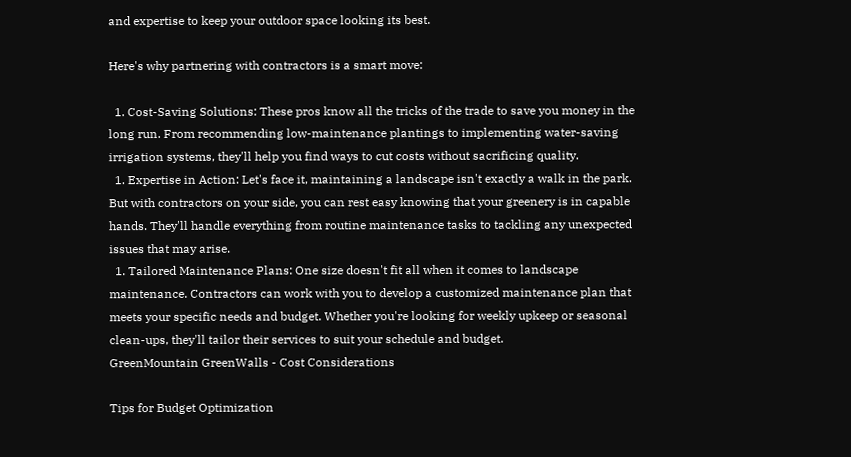and expertise to keep your outdoor space looking its best.

Here's why partnering with contractors is a smart move:

  1. Cost-Saving Solutions: These pros know all the tricks of the trade to save you money in the long run. From recommending low-maintenance plantings to implementing water-saving irrigation systems, they'll help you find ways to cut costs without sacrificing quality.
  1. Expertise in Action: Let's face it, maintaining a landscape isn't exactly a walk in the park. But with contractors on your side, you can rest easy knowing that your greenery is in capable hands. They'll handle everything from routine maintenance tasks to tackling any unexpected issues that may arise.
  1. Tailored Maintenance Plans: One size doesn't fit all when it comes to landscape maintenance. Contractors can work with you to develop a customized maintenance plan that meets your specific needs and budget. Whether you're looking for weekly upkeep or seasonal clean-ups, they'll tailor their services to suit your schedule and budget.
GreenMountain GreenWalls - Cost Considerations

Tips for Budget Optimization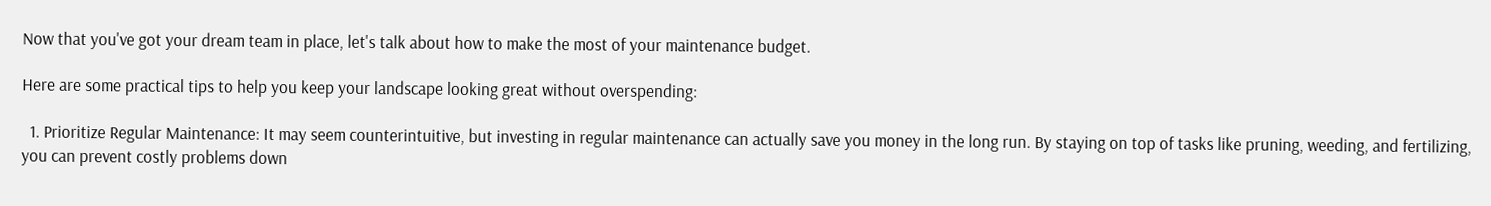Now that you've got your dream team in place, let's talk about how to make the most of your maintenance budget.

Here are some practical tips to help you keep your landscape looking great without overspending:

  1. Prioritize Regular Maintenance: It may seem counterintuitive, but investing in regular maintenance can actually save you money in the long run. By staying on top of tasks like pruning, weeding, and fertilizing, you can prevent costly problems down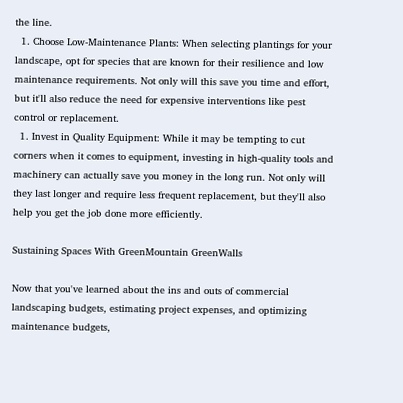the line.
  1. Choose Low-Maintenance Plants: When selecting plantings for your landscape, opt for species that are known for their resilience and low maintenance requirements. Not only will this save you time and effort, but it'll also reduce the need for expensive interventions like pest control or replacement.
  1. Invest in Quality Equipment: While it may be tempting to cut corners when it comes to equipment, investing in high-quality tools and machinery can actually save you money in the long run. Not only will they last longer and require less frequent replacement, but they'll also help you get the job done more efficiently.

Sustaining Spaces With GreenMountain GreenWalls

Now that you've learned about the ins and outs of commercial landscaping budgets, estimating project expenses, and optimizing maintenance budgets,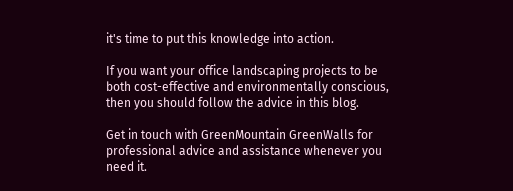it's time to put this knowledge into action.

If you want your office landscaping projects to be both cost-effective and environmentally conscious, then you should follow the advice in this blog.

Get in touch with GreenMountain GreenWalls for professional advice and assistance whenever you need it.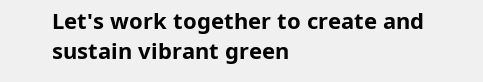Let's work together to create and sustain vibrant green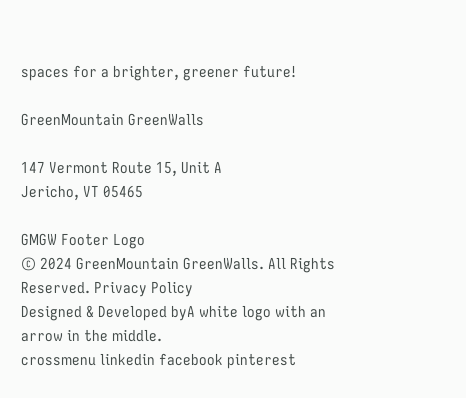spaces for a brighter, greener future!

GreenMountain GreenWalls

147 Vermont Route 15, Unit A
Jericho, VT 05465

GMGW Footer Logo
© 2024 GreenMountain GreenWalls. All Rights Reserved. Privacy Policy
Designed & Developed byA white logo with an arrow in the middle.
crossmenu linkedin facebook pinterest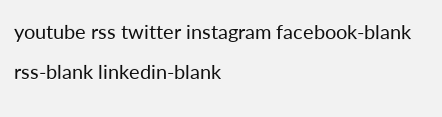youtube rss twitter instagram facebook-blank rss-blank linkedin-blank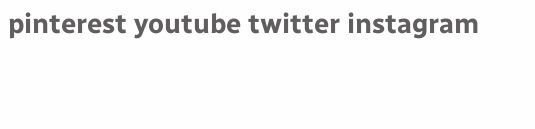pinterest youtube twitter instagram